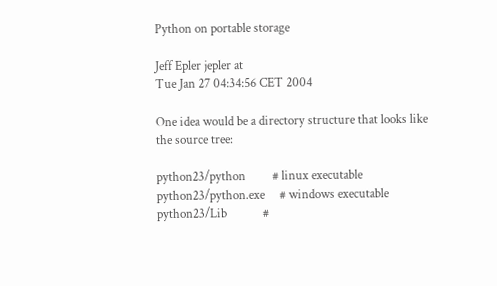Python on portable storage

Jeff Epler jepler at
Tue Jan 27 04:34:56 CET 2004

One idea would be a directory structure that looks like the source tree:

python23/python         # linux executable
python23/python.exe     # windows executable
python23/Lib            #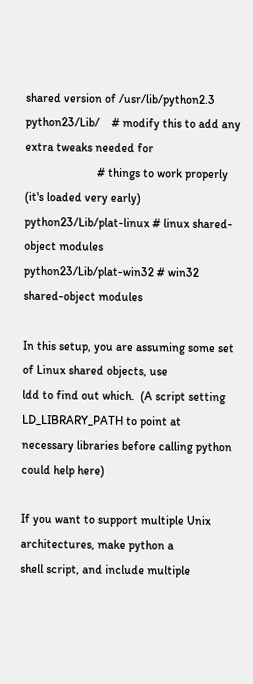shared version of /usr/lib/python2.3
python23/Lib/    # modify this to add any extra tweaks needed for
                        # things to work properly (it's loaded very early)
python23/Lib/plat-linux # linux shared-object modules
python23/Lib/plat-win32 # win32 shared-object modules

In this setup, you are assuming some set of Linux shared objects, use
ldd to find out which.  (A script setting LD_LIBRARY_PATH to point at
necessary libraries before calling python could help here)

If you want to support multiple Unix architectures, make python a
shell script, and include multiple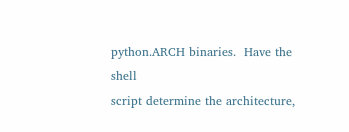python.ARCH binaries.  Have the shell
script determine the architecture,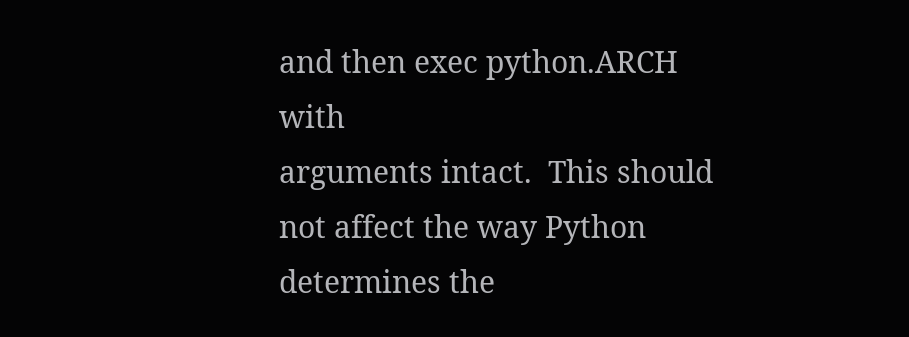and then exec python.ARCH with
arguments intact.  This should not affect the way Python determines the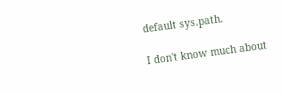default sys.path.

I don't know much about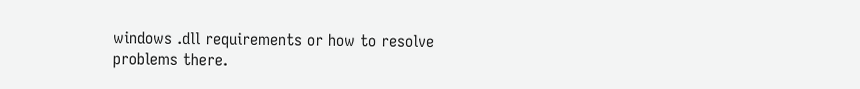windows .dll requirements or how to resolve
problems there.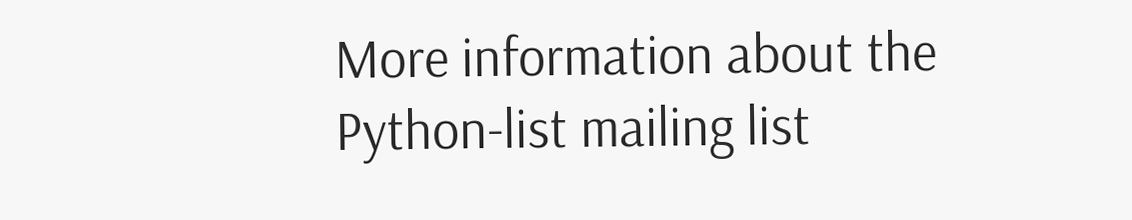More information about the Python-list mailing list